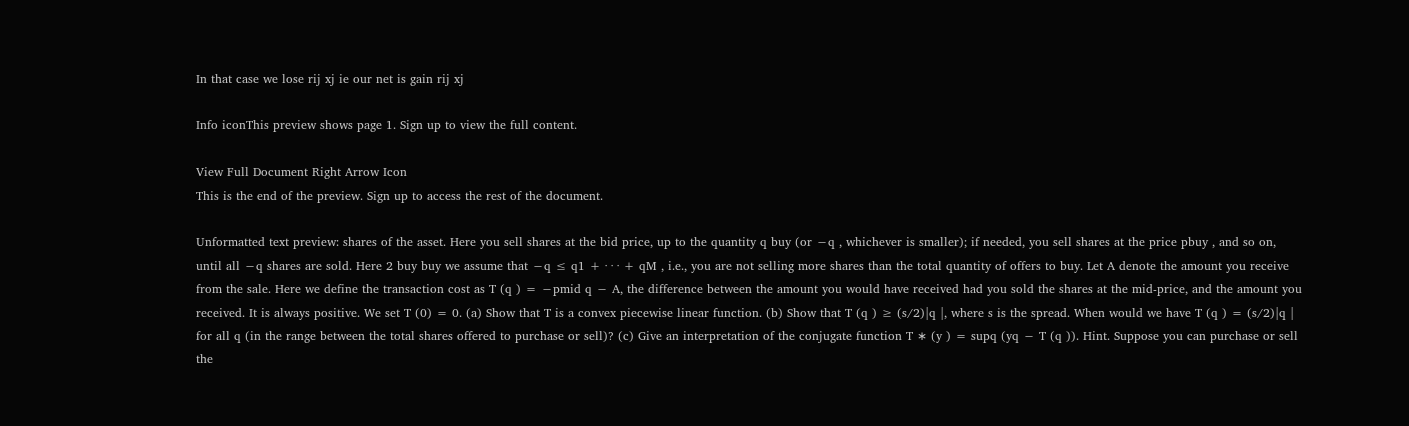In that case we lose rij xj ie our net is gain rij xj

Info iconThis preview shows page 1. Sign up to view the full content.

View Full Document Right Arrow Icon
This is the end of the preview. Sign up to access the rest of the document.

Unformatted text preview: shares of the asset. Here you sell shares at the bid price, up to the quantity q buy (or −q , whichever is smaller); if needed, you sell shares at the price pbuy , and so on, until all −q shares are sold. Here 2 buy buy we assume that −q ≤ q1 + · · · + qM , i.e., you are not selling more shares than the total quantity of offers to buy. Let A denote the amount you receive from the sale. Here we define the transaction cost as T (q ) = −pmid q − A, the difference between the amount you would have received had you sold the shares at the mid-price, and the amount you received. It is always positive. We set T (0) = 0. (a) Show that T is a convex piecewise linear function. (b) Show that T (q ) ≥ (s/2)|q |, where s is the spread. When would we have T (q ) = (s/2)|q | for all q (in the range between the total shares offered to purchase or sell)? (c) Give an interpretation of the conjugate function T ∗ (y ) = supq (yq − T (q )). Hint. Suppose you can purchase or sell the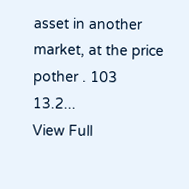asset in another market, at the price pother . 103 13.2...
View Full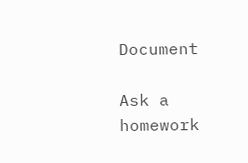Document

Ask a homework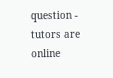question - tutors are online